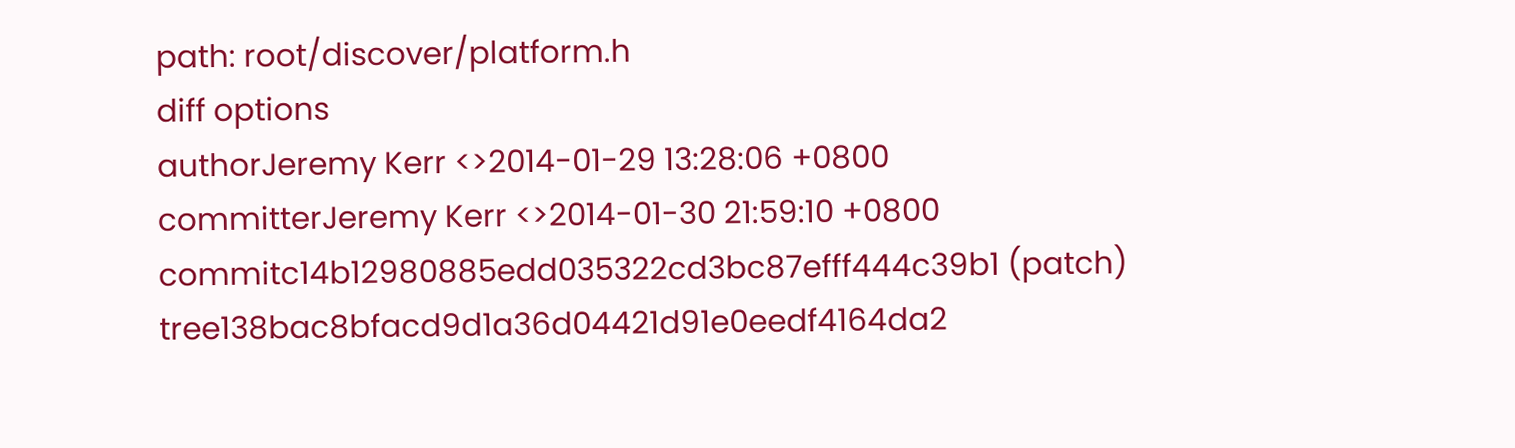path: root/discover/platform.h
diff options
authorJeremy Kerr <>2014-01-29 13:28:06 +0800
committerJeremy Kerr <>2014-01-30 21:59:10 +0800
commitc14b12980885edd035322cd3bc87efff444c39b1 (patch)
tree138bac8bfacd9d1a36d04421d91e0eedf4164da2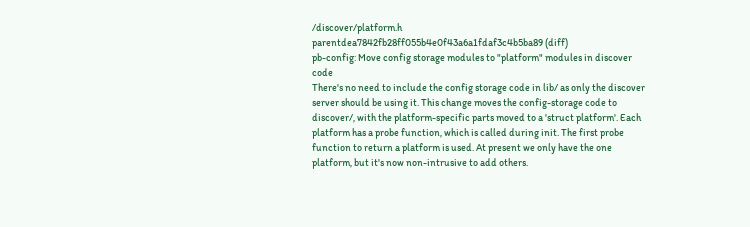/discover/platform.h
parentdea7842fb28ff055b4e0f43a6a1fdaf3c4b5ba89 (diff)
pb-config: Move config storage modules to "platform" modules in discover code
There's no need to include the config storage code in lib/ as only the discover server should be using it. This change moves the config-storage code to discover/, with the platform-specific parts moved to a 'struct platform'. Each platform has a probe function, which is called during init. The first probe function to return a platform is used. At present we only have the one platform, but it's now non-intrusive to add others.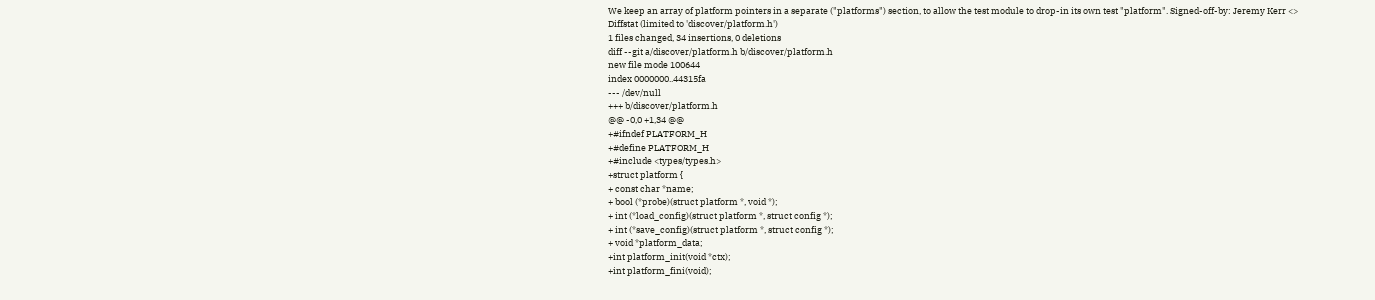We keep an array of platform pointers in a separate ("platforms") section, to allow the test module to drop-in its own test "platform". Signed-off-by: Jeremy Kerr <>
Diffstat (limited to 'discover/platform.h')
1 files changed, 34 insertions, 0 deletions
diff --git a/discover/platform.h b/discover/platform.h
new file mode 100644
index 0000000..44315fa
--- /dev/null
+++ b/discover/platform.h
@@ -0,0 +1,34 @@
+#ifndef PLATFORM_H
+#define PLATFORM_H
+#include <types/types.h>
+struct platform {
+ const char *name;
+ bool (*probe)(struct platform *, void *);
+ int (*load_config)(struct platform *, struct config *);
+ int (*save_config)(struct platform *, struct config *);
+ void *platform_data;
+int platform_init(void *ctx);
+int platform_fini(void);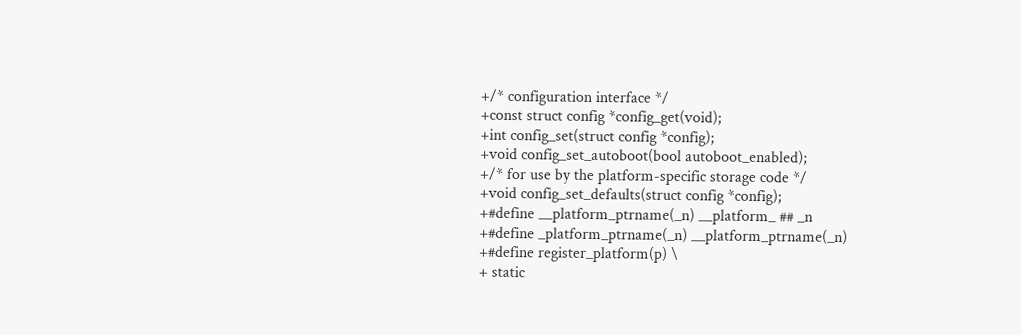+/* configuration interface */
+const struct config *config_get(void);
+int config_set(struct config *config);
+void config_set_autoboot(bool autoboot_enabled);
+/* for use by the platform-specific storage code */
+void config_set_defaults(struct config *config);
+#define __platform_ptrname(_n) __platform_ ## _n
+#define _platform_ptrname(_n) __platform_ptrname(_n)
+#define register_platform(p) \
+ static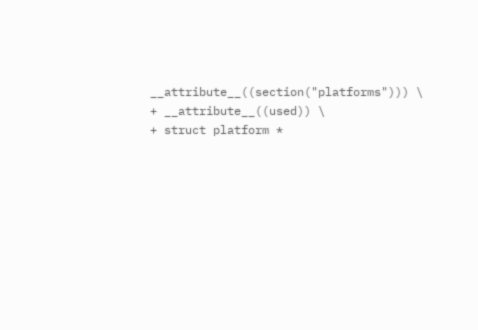__attribute__((section("platforms"))) \
+ __attribute__((used)) \
+ struct platform *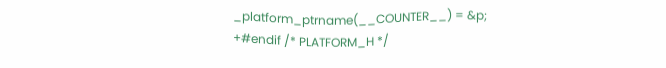_platform_ptrname(__COUNTER__) = &p;
+#endif /* PLATFORM_H */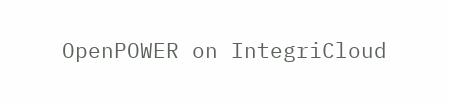OpenPOWER on IntegriCloud